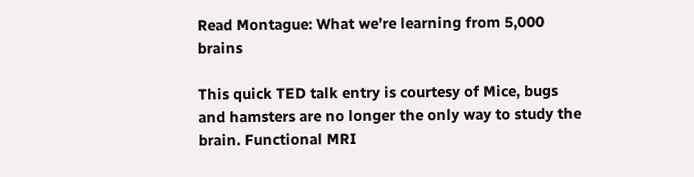Read Montague: What we’re learning from 5,000 brains

This quick TED talk entry is courtesy of Mice, bugs and hamsters are no longer the only way to study the brain. Functional MRI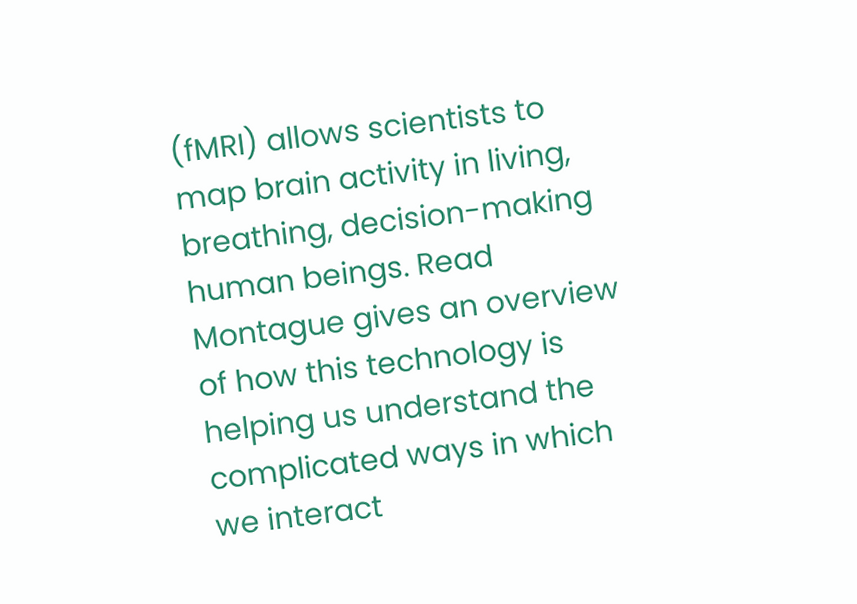(fMRI) allows scientists to map brain activity in living, breathing, decision-making human beings. Read Montague gives an overview of how this technology is helping us understand the complicated ways in which we interact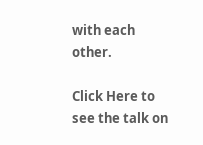with each other.

Click Here to see the talk on